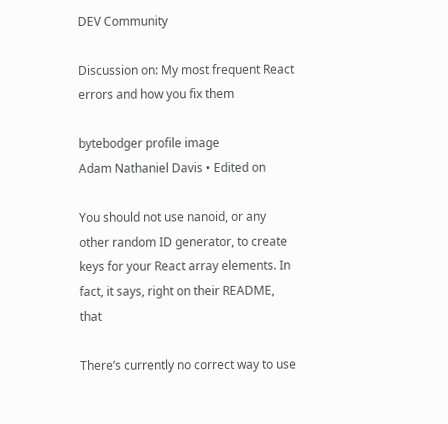DEV Community

Discussion on: My most frequent React errors and how you fix them

bytebodger profile image
Adam Nathaniel Davis • Edited on

You should not use nanoid, or any other random ID generator, to create keys for your React array elements. In fact, it says, right on their README, that

There’s currently no correct way to use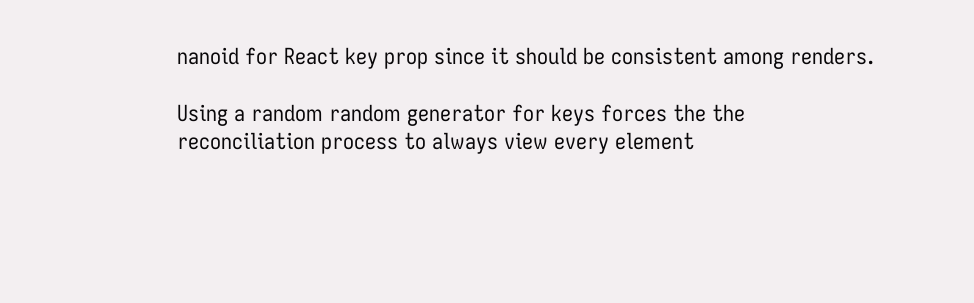nanoid for React key prop since it should be consistent among renders.

Using a random random generator for keys forces the the reconciliation process to always view every element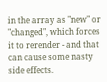in the array as "new" or "changed", which forces it to rerender - and that can cause some nasty side effects.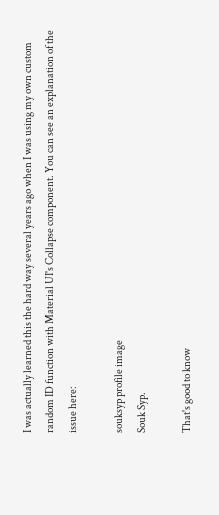I was actually learned this the hard way several years ago when I was using my own custom random ID function with Material UI's Collapse component. You can see an explanation of the issue here:

souksyp profile image
Souk Syp.

That's good to know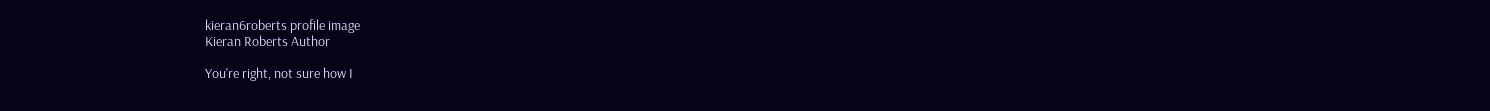kieran6roberts profile image
Kieran Roberts Author

You're right, not sure how I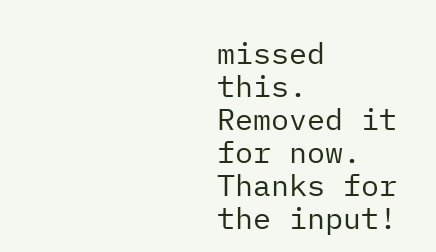missed this. Removed it for now. Thanks for the input!